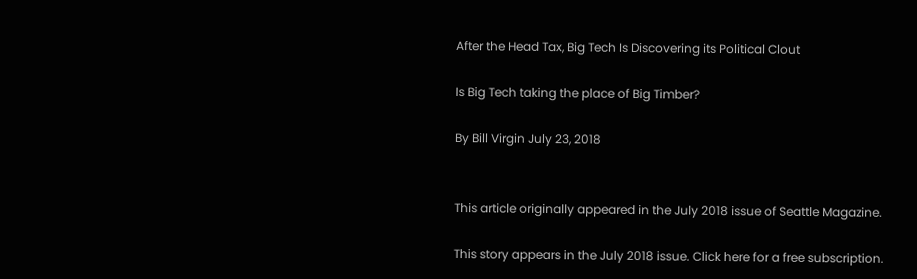After the Head Tax, Big Tech Is Discovering its Political Clout

Is Big Tech taking the place of Big Timber?

By Bill Virgin July 23, 2018


This article originally appeared in the July 2018 issue of Seattle Magazine.

This story appears in the July 2018 issue. Click here for a free subscription.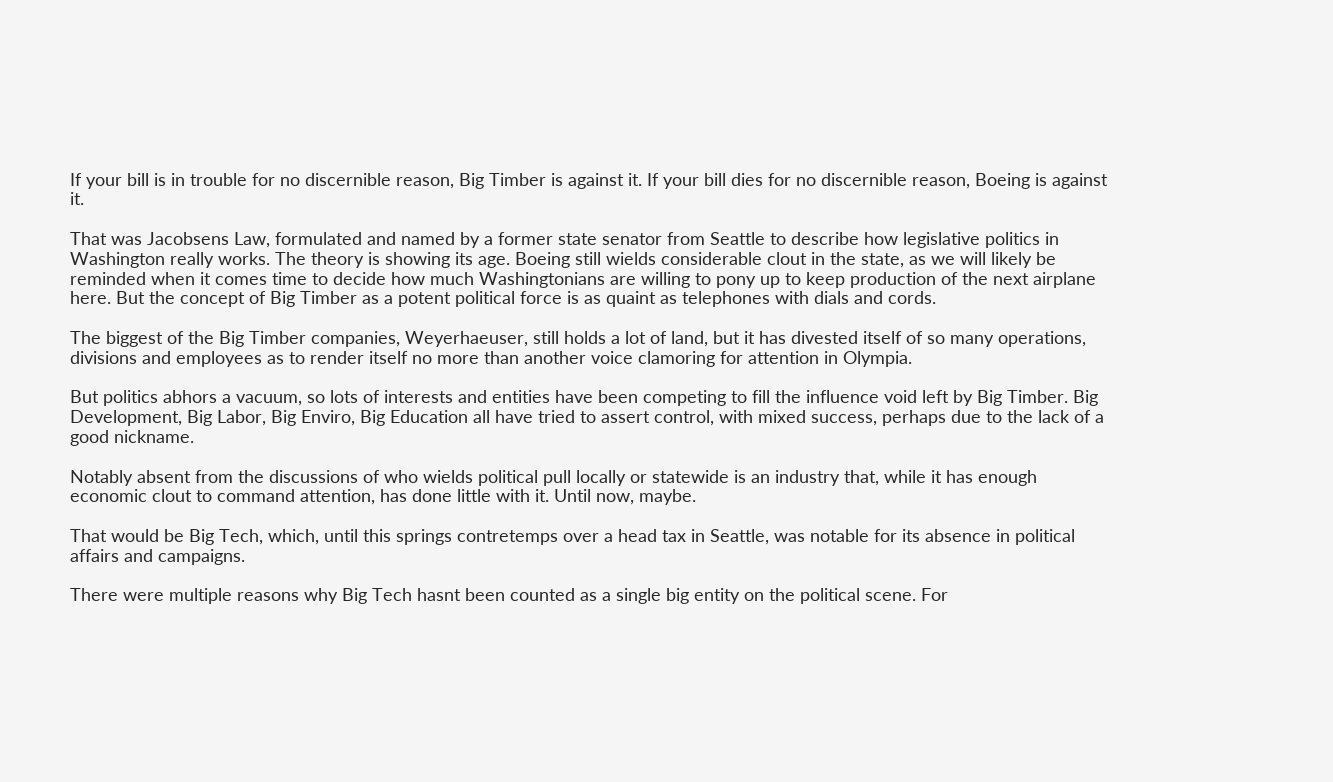If your bill is in trouble for no discernible reason, Big Timber is against it. If your bill dies for no discernible reason, Boeing is against it.

That was Jacobsens Law, formulated and named by a former state senator from Seattle to describe how legislative politics in Washington really works. The theory is showing its age. Boeing still wields considerable clout in the state, as we will likely be reminded when it comes time to decide how much Washingtonians are willing to pony up to keep production of the next airplane here. But the concept of Big Timber as a potent political force is as quaint as telephones with dials and cords.

The biggest of the Big Timber companies, Weyerhaeuser, still holds a lot of land, but it has divested itself of so many operations, divisions and employees as to render itself no more than another voice clamoring for attention in Olympia.

But politics abhors a vacuum, so lots of interests and entities have been competing to fill the influence void left by Big Timber. Big Development, Big Labor, Big Enviro, Big Education all have tried to assert control, with mixed success, perhaps due to the lack of a good nickname.

Notably absent from the discussions of who wields political pull locally or statewide is an industry that, while it has enough economic clout to command attention, has done little with it. Until now, maybe.

That would be Big Tech, which, until this springs contretemps over a head tax in Seattle, was notable for its absence in political affairs and campaigns.

There were multiple reasons why Big Tech hasnt been counted as a single big entity on the political scene. For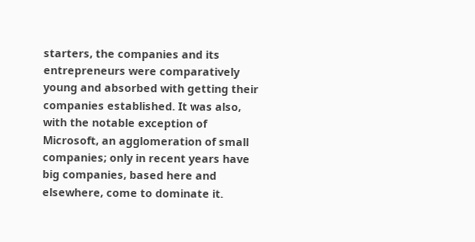starters, the companies and its entrepreneurs were comparatively young and absorbed with getting their companies established. It was also, with the notable exception of Microsoft, an agglomeration of small companies; only in recent years have big companies, based here and elsewhere, come to dominate it.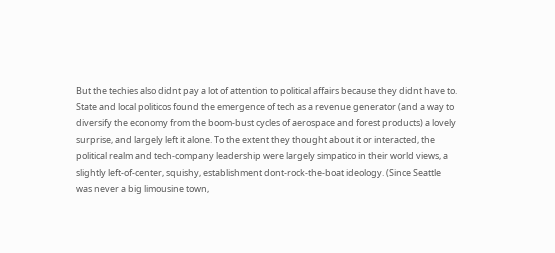But the techies also didnt pay a lot of attention to political affairs because they didnt have to. State and local politicos found the emergence of tech as a revenue generator (and a way to diversify the economy from the boom-bust cycles of aerospace and forest products) a lovely surprise, and largely left it alone. To the extent they thought about it or interacted, the political realm and tech-company leadership were largely simpatico in their world views, a slightly left-of-center, squishy, establishment dont-rock-the-boat ideology. (Since Seattle was never a big limousine town,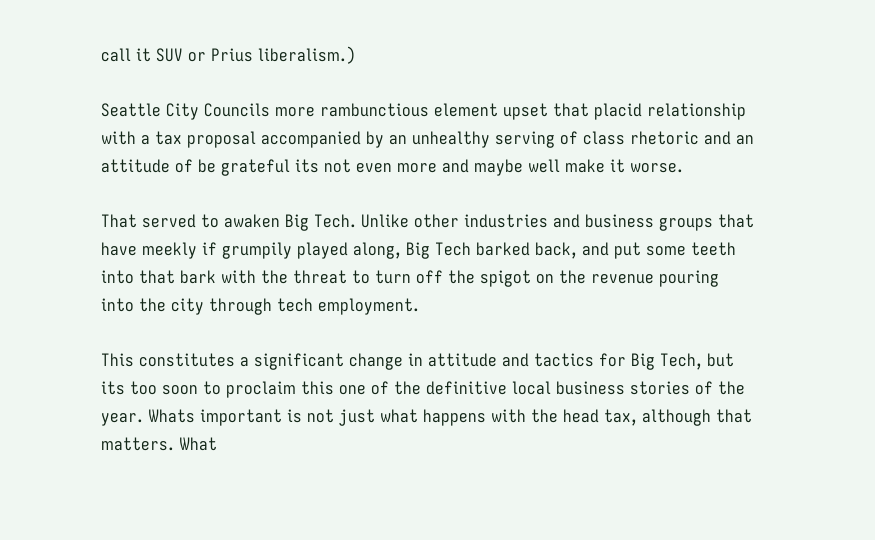call it SUV or Prius liberalism.)

Seattle City Councils more rambunctious element upset that placid relationship with a tax proposal accompanied by an unhealthy serving of class rhetoric and an attitude of be grateful its not even more and maybe well make it worse.

That served to awaken Big Tech. Unlike other industries and business groups that have meekly if grumpily played along, Big Tech barked back, and put some teeth into that bark with the threat to turn off the spigot on the revenue pouring into the city through tech employment.

This constitutes a significant change in attitude and tactics for Big Tech, but its too soon to proclaim this one of the definitive local business stories of the year. Whats important is not just what happens with the head tax, although that matters. What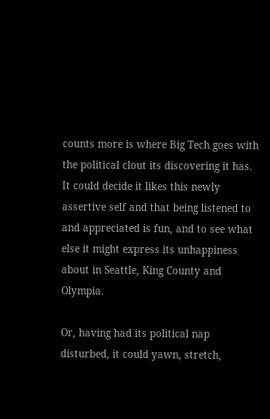counts more is where Big Tech goes with the political clout its discovering it has. It could decide it likes this newly assertive self and that being listened to and appreciated is fun, and to see what else it might express its unhappiness about in Seattle, King County and Olympia.

Or, having had its political nap disturbed, it could yawn, stretch,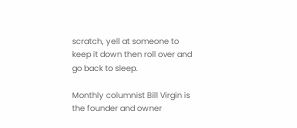scratch, yell at someone to keep it down then roll over and go back to sleep.

Monthly columnist Bill Virgin is the founder and owner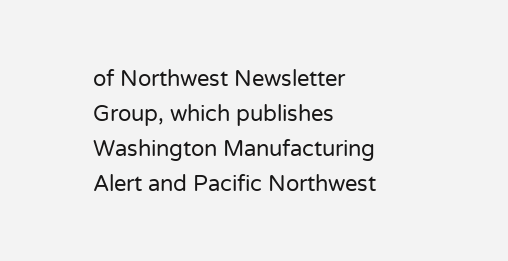of Northwest Newsletter Group, which publishes Washington Manufacturing Alert and Pacific Northwest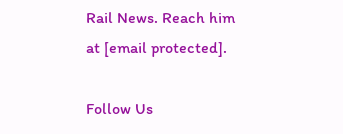Rail News. Reach him at [email protected].

Follow Us